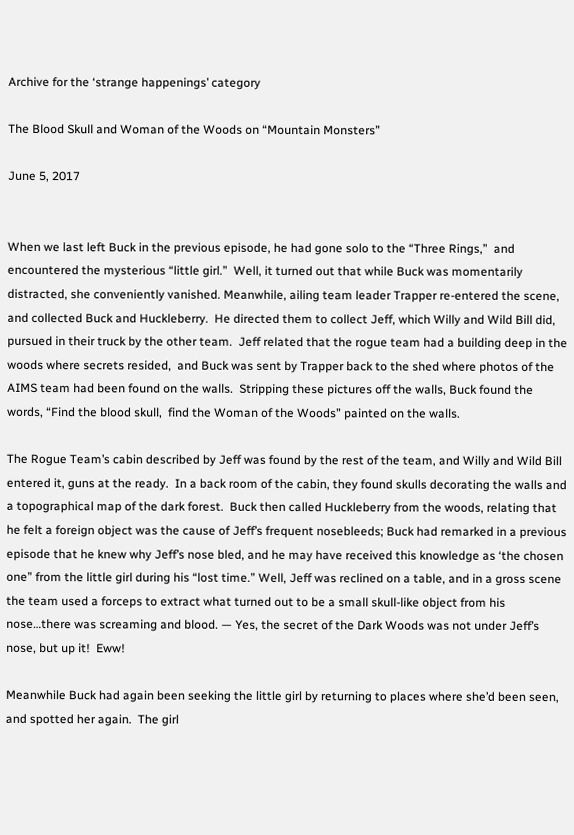Archive for the ‘strange happenings’ category

The Blood Skull and Woman of the Woods on “Mountain Monsters”

June 5, 2017


When we last left Buck in the previous episode, he had gone solo to the “Three Rings,”  and encountered the mysterious “little girl.”  Well, it turned out that while Buck was momentarily distracted, she conveniently vanished. Meanwhile, ailing team leader Trapper re-entered the scene, and collected Buck and Huckleberry.  He directed them to collect Jeff, which Willy and Wild Bill did, pursued in their truck by the other team.  Jeff related that the rogue team had a building deep in the woods where secrets resided,  and Buck was sent by Trapper back to the shed where photos of the AIMS team had been found on the walls.  Stripping these pictures off the walls, Buck found the words, “Find the blood skull,  find the Woman of the Woods” painted on the walls.

The Rogue Team’s cabin described by Jeff was found by the rest of the team, and Willy and Wild Bill entered it, guns at the ready.  In a back room of the cabin, they found skulls decorating the walls and a topographical map of the dark forest.  Buck then called Huckleberry from the woods, relating that he felt a foreign object was the cause of Jeff’s frequent nosebleeds; Buck had remarked in a previous episode that he knew why Jeff’s nose bled, and he may have received this knowledge as ‘the chosen one” from the little girl during his “lost time.” Well, Jeff was reclined on a table, and in a gross scene the team used a forceps to extract what turned out to be a small skull-like object from his nose…there was screaming and blood. — Yes, the secret of the Dark Woods was not under Jeff’s nose, but up it!  Eww!

Meanwhile Buck had again been seeking the little girl by returning to places where she’d been seen, and spotted her again.  The girl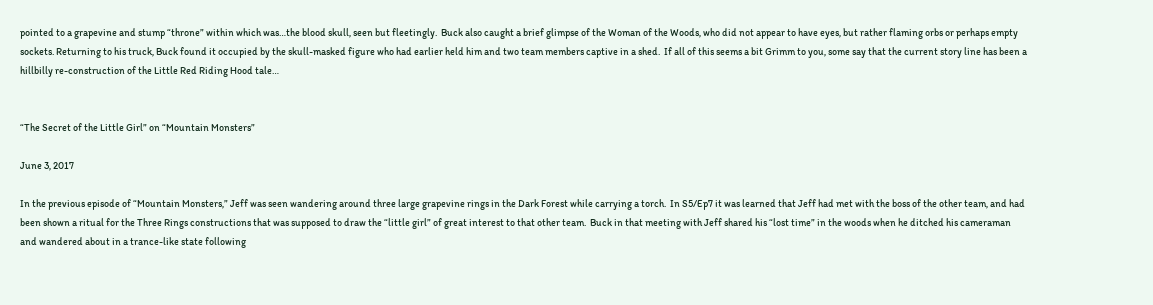pointed to a grapevine and stump “throne” within which was…the blood skull, seen but fleetingly.  Buck also caught a brief glimpse of the Woman of the Woods, who did not appear to have eyes, but rather flaming orbs or perhaps empty sockets. Returning to his truck, Buck found it occupied by the skull-masked figure who had earlier held him and two team members captive in a shed.  If all of this seems a bit Grimm to you, some say that the current story line has been a hillbilly re-construction of the Little Red Riding Hood tale…


“The Secret of the Little Girl” on “Mountain Monsters”

June 3, 2017

In the previous episode of “Mountain Monsters,” Jeff was seen wandering around three large grapevine rings in the Dark Forest while carrying a torch.  In S5/Ep7 it was learned that Jeff had met with the boss of the other team, and had been shown a ritual for the Three Rings constructions that was supposed to draw the “little girl” of great interest to that other team.  Buck in that meeting with Jeff shared his “lost time” in the woods when he ditched his cameraman and wandered about in a trance-like state following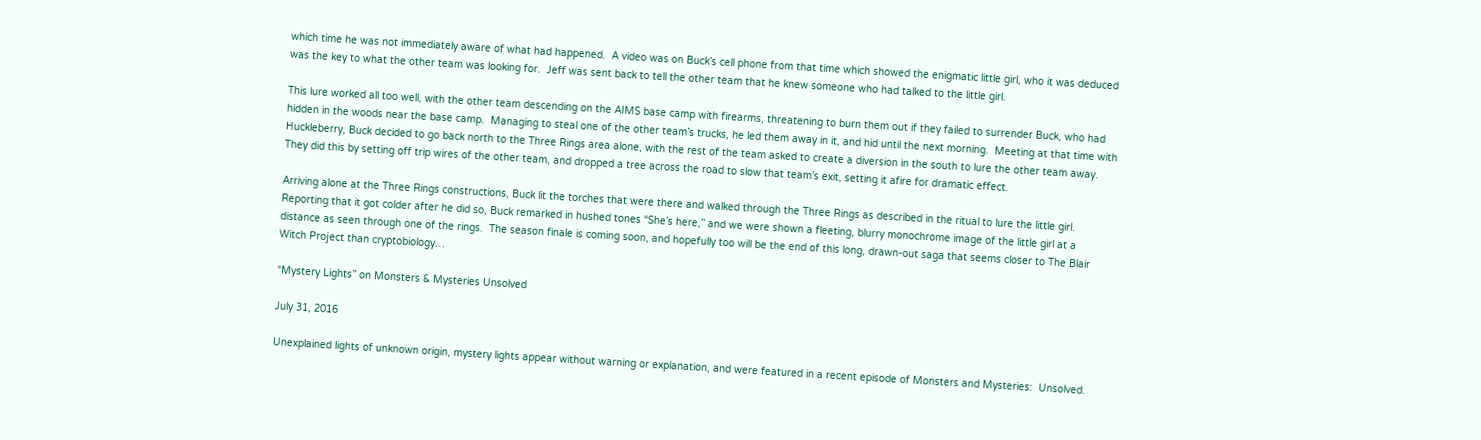which time he was not immediately aware of what had happened.  A video was on Buck’s cell phone from that time which showed the enigmatic little girl, who it was deduced was the key to what the other team was looking for.  Jeff was sent back to tell the other team that he knew someone who had talked to the little girl.

This lure worked all too well, with the other team descending on the AIMS base camp with firearms, threatening to burn them out if they failed to surrender Buck, who had hidden in the woods near the base camp.  Managing to steal one of the other team’s trucks, he led them away in it, and hid until the next morning.  Meeting at that time with Huckleberry, Buck decided to go back north to the Three Rings area alone, with the rest of the team asked to create a diversion in the south to lure the other team away.  They did this by setting off trip wires of the other team, and dropped a tree across the road to slow that team’s exit, setting it afire for dramatic effect.

Arriving alone at the Three Rings constructions, Buck lit the torches that were there and walked through the Three Rings as described in the ritual to lure the little girl.  Reporting that it got colder after he did so, Buck remarked in hushed tones “She’s here,” and we were shown a fleeting, blurry monochrome image of the little girl at a distance as seen through one of the rings.  The season finale is coming soon, and hopefully too will be the end of this long, drawn-out saga that seems closer to The Blair Witch Project than cryptobiology…

“Mystery Lights” on Monsters & Mysteries Unsolved

July 31, 2016

Unexplained lights of unknown origin, mystery lights appear without warning or explanation, and were featured in a recent episode of Monsters and Mysteries:  Unsolved.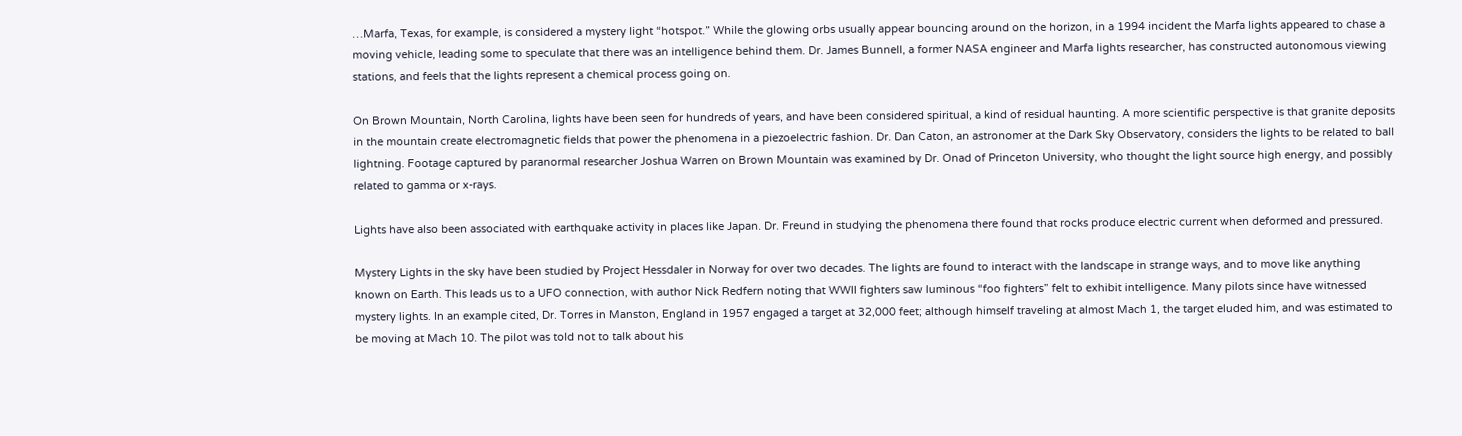…Marfa, Texas, for example, is considered a mystery light “hotspot.” While the glowing orbs usually appear bouncing around on the horizon, in a 1994 incident the Marfa lights appeared to chase a moving vehicle, leading some to speculate that there was an intelligence behind them. Dr. James Bunnell, a former NASA engineer and Marfa lights researcher, has constructed autonomous viewing stations, and feels that the lights represent a chemical process going on.

On Brown Mountain, North Carolina, lights have been seen for hundreds of years, and have been considered spiritual, a kind of residual haunting. A more scientific perspective is that granite deposits in the mountain create electromagnetic fields that power the phenomena in a piezoelectric fashion. Dr. Dan Caton, an astronomer at the Dark Sky Observatory, considers the lights to be related to ball lightning. Footage captured by paranormal researcher Joshua Warren on Brown Mountain was examined by Dr. Onad of Princeton University, who thought the light source high energy, and possibly related to gamma or x-rays.

Lights have also been associated with earthquake activity in places like Japan. Dr. Freund in studying the phenomena there found that rocks produce electric current when deformed and pressured.

Mystery Lights in the sky have been studied by Project Hessdaler in Norway for over two decades. The lights are found to interact with the landscape in strange ways, and to move like anything known on Earth. This leads us to a UFO connection, with author Nick Redfern noting that WWII fighters saw luminous “foo fighters” felt to exhibit intelligence. Many pilots since have witnessed mystery lights. In an example cited, Dr. Torres in Manston, England in 1957 engaged a target at 32,000 feet; although himself traveling at almost Mach 1, the target eluded him, and was estimated to be moving at Mach 10. The pilot was told not to talk about his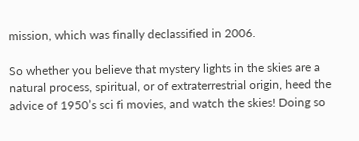mission, which was finally declassified in 2006.

So whether you believe that mystery lights in the skies are a natural process, spiritual, or of extraterrestrial origin, heed the advice of 1950’s sci fi movies, and watch the skies! Doing so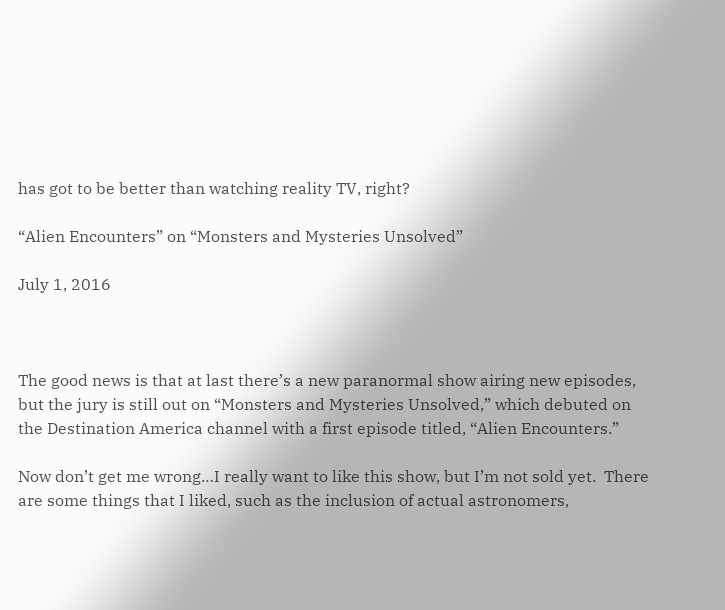has got to be better than watching reality TV, right?

“Alien Encounters” on “Monsters and Mysteries Unsolved”

July 1, 2016



The good news is that at last there’s a new paranormal show airing new episodes, but the jury is still out on “Monsters and Mysteries Unsolved,” which debuted on the Destination America channel with a first episode titled, “Alien Encounters.”

Now don’t get me wrong…I really want to like this show, but I’m not sold yet.  There are some things that I liked, such as the inclusion of actual astronomers,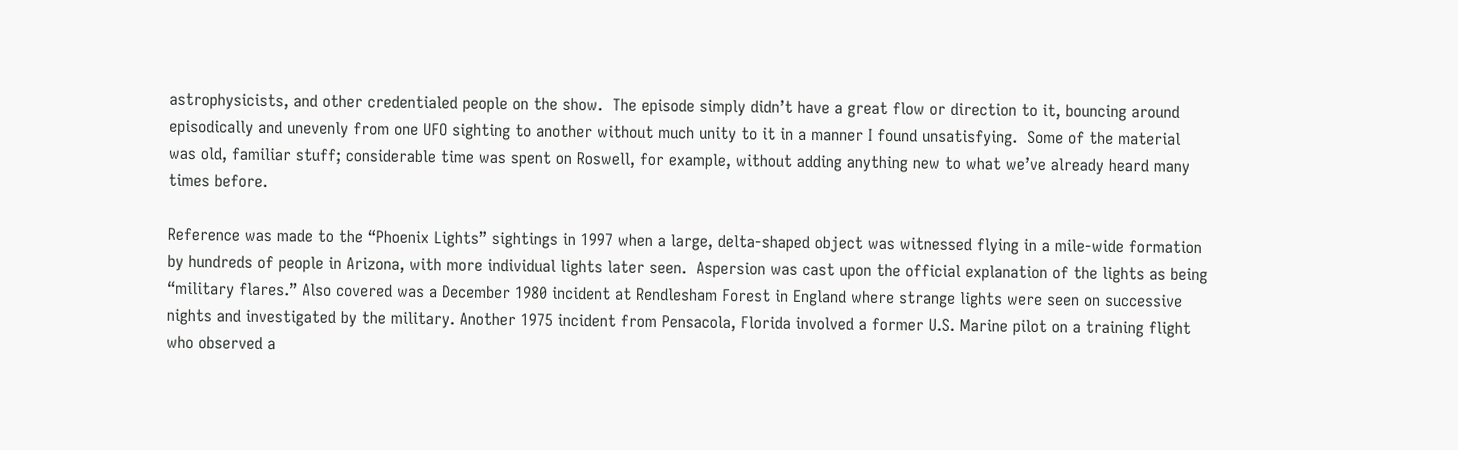astrophysicists, and other credentialed people on the show.  The episode simply didn’t have a great flow or direction to it, bouncing around episodically and unevenly from one UFO sighting to another without much unity to it in a manner I found unsatisfying.  Some of the material was old, familiar stuff; considerable time was spent on Roswell, for example, without adding anything new to what we’ve already heard many times before.

Reference was made to the “Phoenix Lights” sightings in 1997 when a large, delta-shaped object was witnessed flying in a mile-wide formation by hundreds of people in Arizona, with more individual lights later seen.  Aspersion was cast upon the official explanation of the lights as being “military flares.” Also covered was a December 1980 incident at Rendlesham Forest in England where strange lights were seen on successive nights and investigated by the military. Another 1975 incident from Pensacola, Florida involved a former U.S. Marine pilot on a training flight who observed a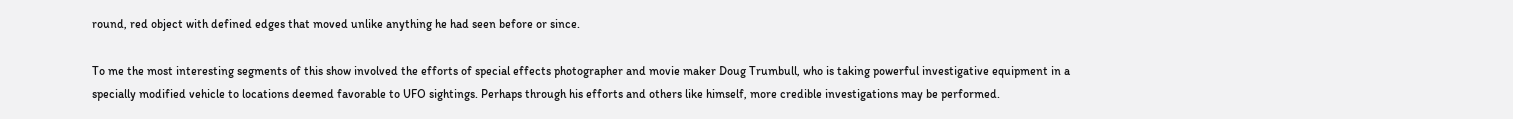round, red object with defined edges that moved unlike anything he had seen before or since.

To me the most interesting segments of this show involved the efforts of special effects photographer and movie maker Doug Trumbull, who is taking powerful investigative equipment in a specially modified vehicle to locations deemed favorable to UFO sightings. Perhaps through his efforts and others like himself, more credible investigations may be performed.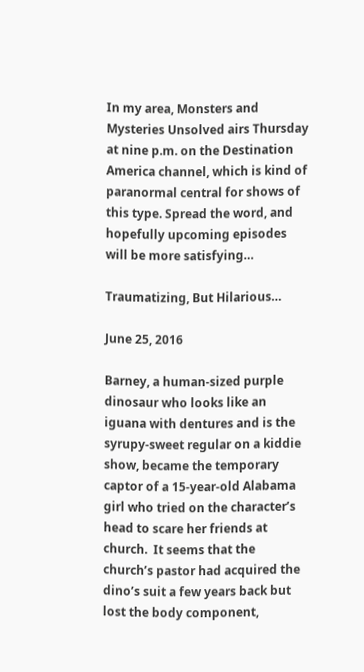In my area, Monsters and Mysteries Unsolved airs Thursday at nine p.m. on the Destination America channel, which is kind of paranormal central for shows of this type. Spread the word, and hopefully upcoming episodes will be more satisfying…

Traumatizing, But Hilarious…

June 25, 2016

Barney, a human-sized purple dinosaur who looks like an iguana with dentures and is the syrupy-sweet regular on a kiddie show, became the temporary captor of a 15-year-old Alabama girl who tried on the character’s head to scare her friends at church.  It seems that the church’s pastor had acquired the dino’s suit a few years back but lost the body component,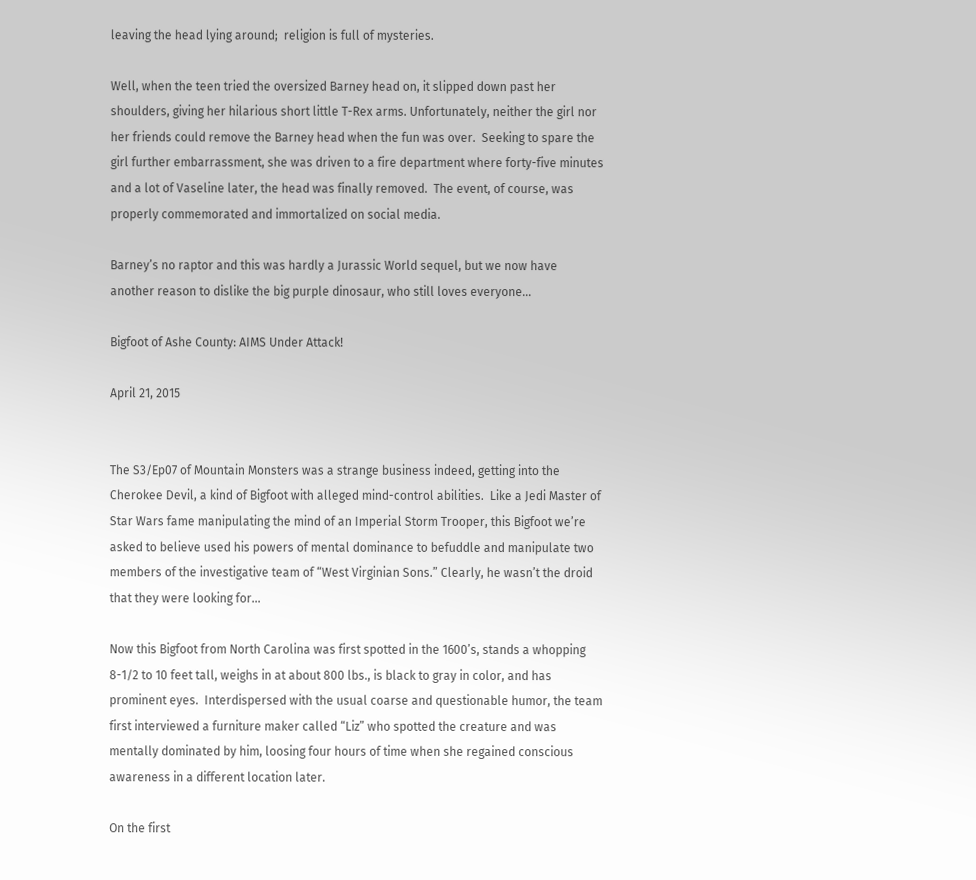leaving the head lying around;  religion is full of mysteries.

Well, when the teen tried the oversized Barney head on, it slipped down past her shoulders, giving her hilarious short little T-Rex arms. Unfortunately, neither the girl nor her friends could remove the Barney head when the fun was over.  Seeking to spare the girl further embarrassment, she was driven to a fire department where forty-five minutes and a lot of Vaseline later, the head was finally removed.  The event, of course, was properly commemorated and immortalized on social media.

Barney’s no raptor and this was hardly a Jurassic World sequel, but we now have another reason to dislike the big purple dinosaur, who still loves everyone…

Bigfoot of Ashe County: AIMS Under Attack!

April 21, 2015


The S3/Ep07 of Mountain Monsters was a strange business indeed, getting into the Cherokee Devil, a kind of Bigfoot with alleged mind-control abilities.  Like a Jedi Master of Star Wars fame manipulating the mind of an Imperial Storm Trooper, this Bigfoot we’re asked to believe used his powers of mental dominance to befuddle and manipulate two members of the investigative team of “West Virginian Sons.” Clearly, he wasn’t the droid that they were looking for…

Now this Bigfoot from North Carolina was first spotted in the 1600’s, stands a whopping 8-1/2 to 10 feet tall, weighs in at about 800 lbs., is black to gray in color, and has prominent eyes.  Interdispersed with the usual coarse and questionable humor, the team first interviewed a furniture maker called “Liz” who spotted the creature and was mentally dominated by him, loosing four hours of time when she regained conscious awareness in a different location later.

On the first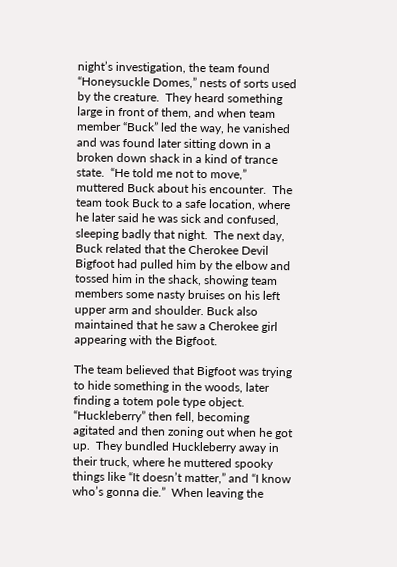night’s investigation, the team found “Honeysuckle Domes,” nests of sorts used by the creature.  They heard something large in front of them, and when team member “Buck” led the way, he vanished and was found later sitting down in a broken down shack in a kind of trance state.  “He told me not to move,” muttered Buck about his encounter.  The team took Buck to a safe location, where he later said he was sick and confused, sleeping badly that night.  The next day, Buck related that the Cherokee Devil Bigfoot had pulled him by the elbow and tossed him in the shack, showing team members some nasty bruises on his left upper arm and shoulder. Buck also maintained that he saw a Cherokee girl appearing with the Bigfoot.

The team believed that Bigfoot was trying to hide something in the woods, later finding a totem pole type object.  “Huckleberry” then fell, becoming agitated and then zoning out when he got up.  They bundled Huckleberry away in their truck, where he muttered spooky things like “It doesn’t matter,” and “I know who’s gonna die.”  When leaving the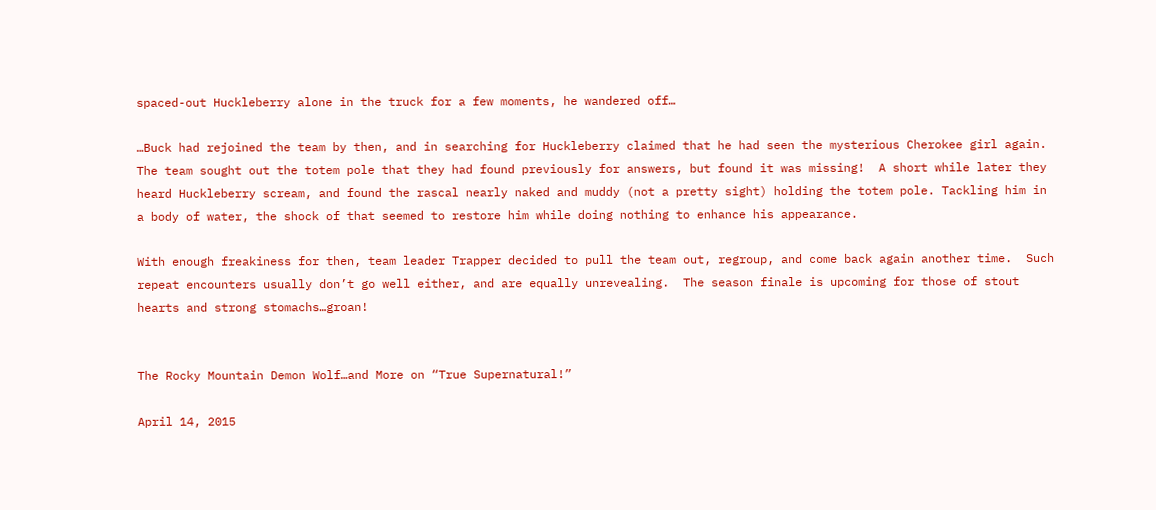spaced-out Huckleberry alone in the truck for a few moments, he wandered off…

…Buck had rejoined the team by then, and in searching for Huckleberry claimed that he had seen the mysterious Cherokee girl again.  The team sought out the totem pole that they had found previously for answers, but found it was missing!  A short while later they heard Huckleberry scream, and found the rascal nearly naked and muddy (not a pretty sight) holding the totem pole. Tackling him in a body of water, the shock of that seemed to restore him while doing nothing to enhance his appearance.

With enough freakiness for then, team leader Trapper decided to pull the team out, regroup, and come back again another time.  Such repeat encounters usually don’t go well either, and are equally unrevealing.  The season finale is upcoming for those of stout hearts and strong stomachs…groan!


The Rocky Mountain Demon Wolf…and More on “True Supernatural!”

April 14, 2015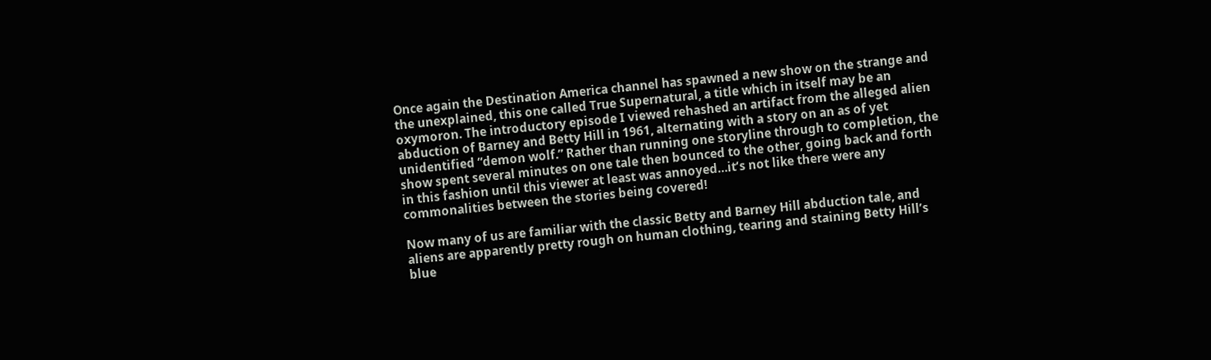Once again the Destination America channel has spawned a new show on the strange and the unexplained, this one called True Supernatural, a title which in itself may be an oxymoron. The introductory episode I viewed rehashed an artifact from the alleged alien abduction of Barney and Betty Hill in 1961, alternating with a story on an as of yet unidentified “demon wolf.” Rather than running one storyline through to completion, the show spent several minutes on one tale then bounced to the other, going back and forth in this fashion until this viewer at least was annoyed…it’s not like there were any commonalities between the stories being covered!

Now many of us are familiar with the classic Betty and Barney Hill abduction tale, and aliens are apparently pretty rough on human clothing, tearing and staining Betty Hill’s blue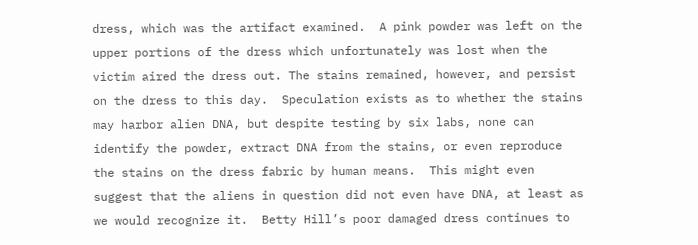dress, which was the artifact examined.  A pink powder was left on the upper portions of the dress which unfortunately was lost when the victim aired the dress out. The stains remained, however, and persist on the dress to this day.  Speculation exists as to whether the stains may harbor alien DNA, but despite testing by six labs, none can identify the powder, extract DNA from the stains, or even reproduce the stains on the dress fabric by human means.  This might even suggest that the aliens in question did not even have DNA, at least as we would recognize it.  Betty Hill’s poor damaged dress continues to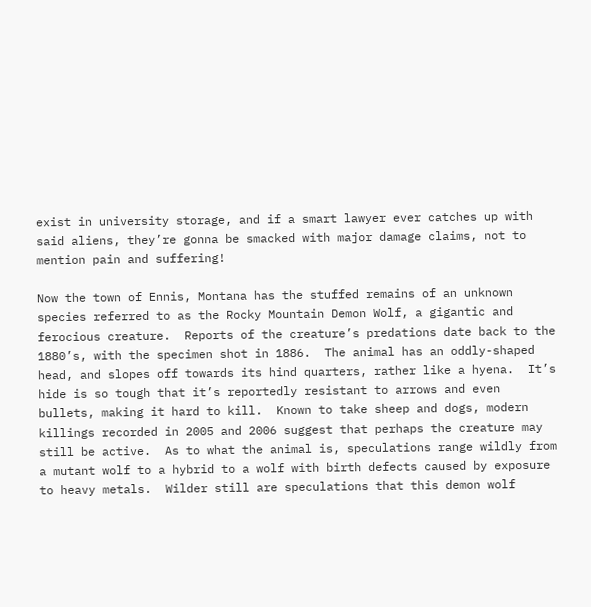exist in university storage, and if a smart lawyer ever catches up with said aliens, they’re gonna be smacked with major damage claims, not to mention pain and suffering!

Now the town of Ennis, Montana has the stuffed remains of an unknown species referred to as the Rocky Mountain Demon Wolf, a gigantic and ferocious creature.  Reports of the creature’s predations date back to the 1880’s, with the specimen shot in 1886.  The animal has an oddly-shaped head, and slopes off towards its hind quarters, rather like a hyena.  It’s hide is so tough that it’s reportedly resistant to arrows and even bullets, making it hard to kill.  Known to take sheep and dogs, modern killings recorded in 2005 and 2006 suggest that perhaps the creature may still be active.  As to what the animal is, speculations range wildly from a mutant wolf to a hybrid to a wolf with birth defects caused by exposure to heavy metals.  Wilder still are speculations that this demon wolf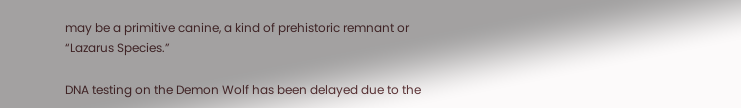may be a primitive canine, a kind of prehistoric remnant or “Lazarus Species.”

DNA testing on the Demon Wolf has been delayed due to the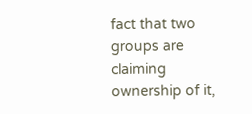fact that two groups are claiming ownership of it,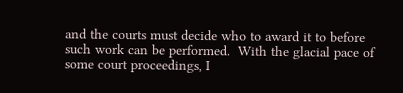and the courts must decide who to award it to before such work can be performed.  With the glacial pace of some court proceedings, I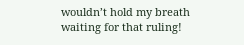wouldn’t hold my breath waiting for that ruling!